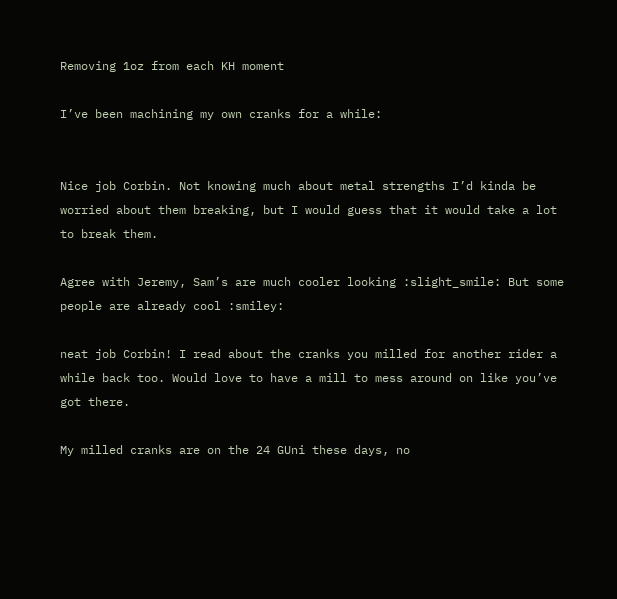Removing 1oz from each KH moment

I’ve been machining my own cranks for a while:


Nice job Corbin. Not knowing much about metal strengths I’d kinda be worried about them breaking, but I would guess that it would take a lot to break them.

Agree with Jeremy, Sam’s are much cooler looking :slight_smile: But some people are already cool :smiley:

neat job Corbin! I read about the cranks you milled for another rider a while back too. Would love to have a mill to mess around on like you’ve got there.

My milled cranks are on the 24 GUni these days, no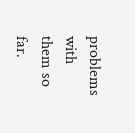problems with them so far.